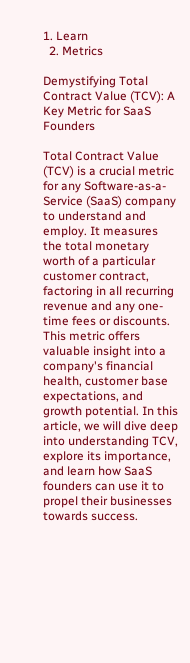1. Learn
  2. Metrics

Demystifying Total Contract Value (TCV): A Key Metric for SaaS Founders

Total Contract Value (TCV) is a crucial metric for any Software-as-a-Service (SaaS) company to understand and employ. It measures the total monetary worth of a particular customer contract, factoring in all recurring revenue and any one-time fees or discounts. This metric offers valuable insight into a company's financial health, customer base expectations, and growth potential. In this article, we will dive deep into understanding TCV, explore its importance, and learn how SaaS founders can use it to propel their businesses towards success.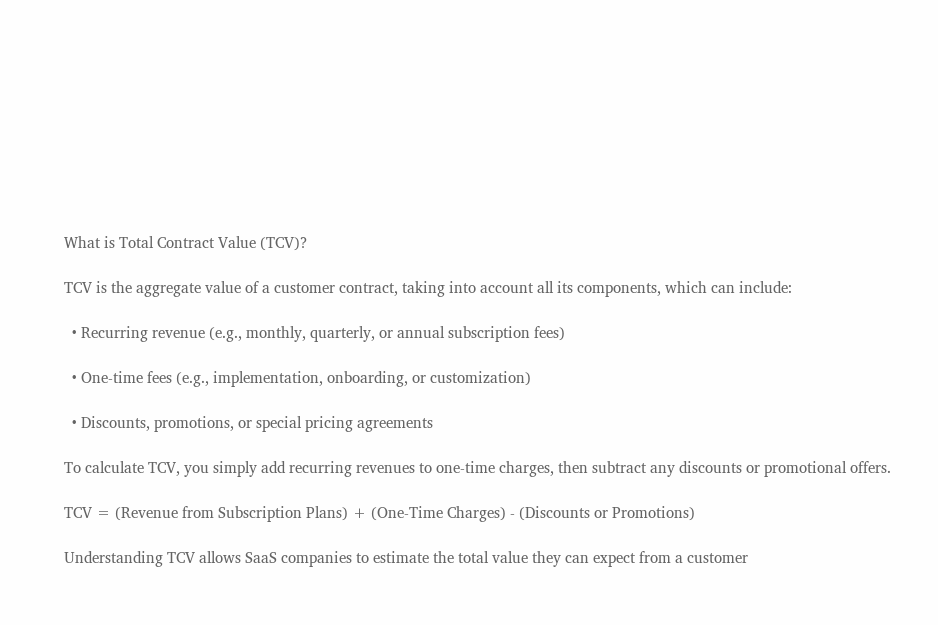What is Total Contract Value (TCV)?

TCV is the aggregate value of a customer contract, taking into account all its components, which can include:

  • Recurring revenue (e.g., monthly, quarterly, or annual subscription fees)

  • One-time fees (e.g., implementation, onboarding, or customization)

  • Discounts, promotions, or special pricing agreements

To calculate TCV, you simply add recurring revenues to one-time charges, then subtract any discounts or promotional offers.

TCV = (Revenue from Subscription Plans) + (One-Time Charges) - (Discounts or Promotions)

Understanding TCV allows SaaS companies to estimate the total value they can expect from a customer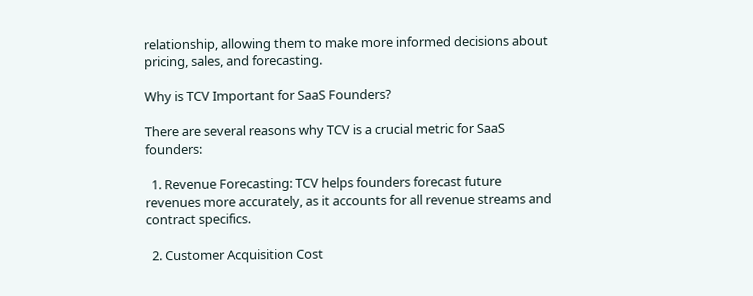relationship, allowing them to make more informed decisions about pricing, sales, and forecasting.

Why is TCV Important for SaaS Founders?

There are several reasons why TCV is a crucial metric for SaaS founders:

  1. Revenue Forecasting: TCV helps founders forecast future revenues more accurately, as it accounts for all revenue streams and contract specifics.

  2. Customer Acquisition Cost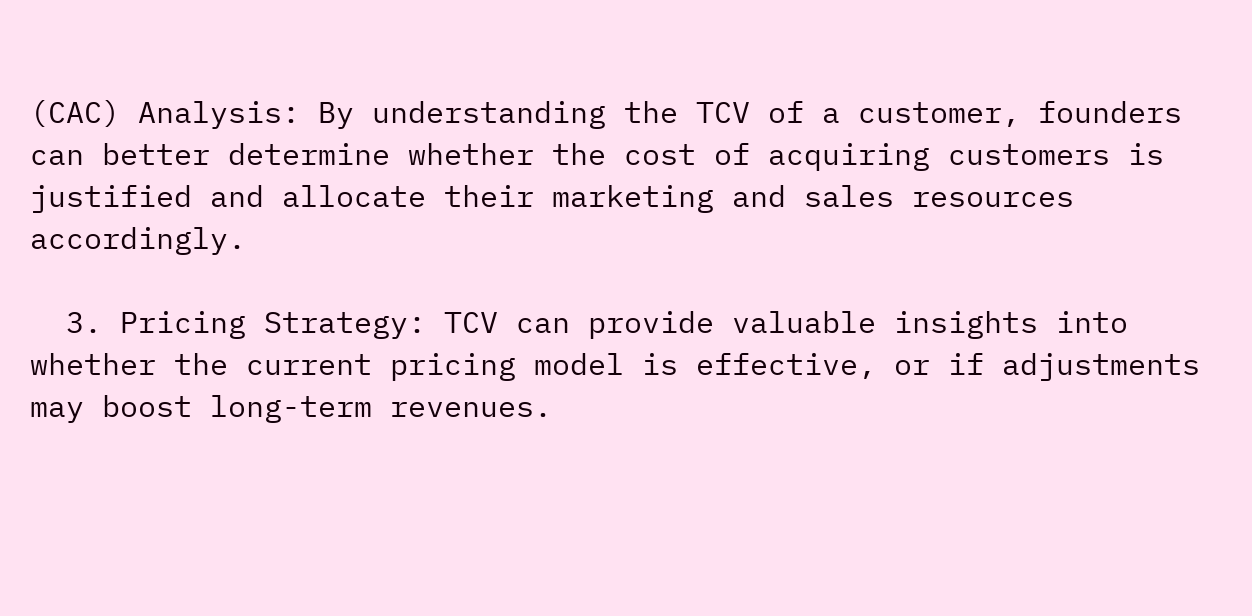(CAC) Analysis: By understanding the TCV of a customer, founders can better determine whether the cost of acquiring customers is justified and allocate their marketing and sales resources accordingly.

  3. Pricing Strategy: TCV can provide valuable insights into whether the current pricing model is effective, or if adjustments may boost long-term revenues.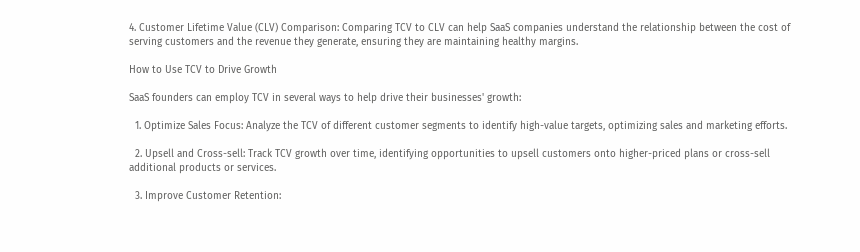4. Customer Lifetime Value (CLV) Comparison: Comparing TCV to CLV can help SaaS companies understand the relationship between the cost of serving customers and the revenue they generate, ensuring they are maintaining healthy margins.

How to Use TCV to Drive Growth

SaaS founders can employ TCV in several ways to help drive their businesses' growth:

  1. Optimize Sales Focus: Analyze the TCV of different customer segments to identify high-value targets, optimizing sales and marketing efforts.

  2. Upsell and Cross-sell: Track TCV growth over time, identifying opportunities to upsell customers onto higher-priced plans or cross-sell additional products or services.

  3. Improve Customer Retention: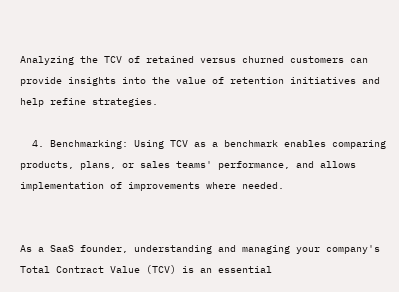Analyzing the TCV of retained versus churned customers can provide insights into the value of retention initiatives and help refine strategies.

  4. Benchmarking: Using TCV as a benchmark enables comparing products, plans, or sales teams' performance, and allows implementation of improvements where needed.


As a SaaS founder, understanding and managing your company's Total Contract Value (TCV) is an essential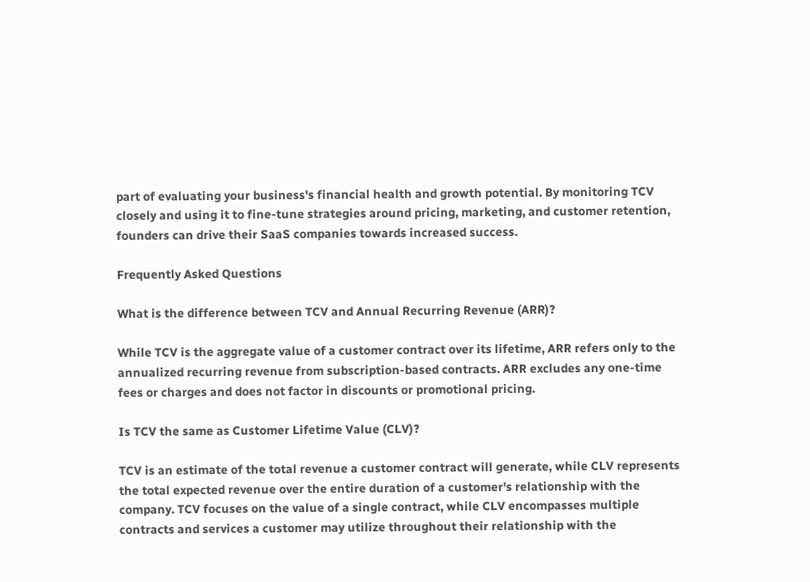part of evaluating your business's financial health and growth potential. By monitoring TCV closely and using it to fine-tune strategies around pricing, marketing, and customer retention, founders can drive their SaaS companies towards increased success.

Frequently Asked Questions

What is the difference between TCV and Annual Recurring Revenue (ARR)?

While TCV is the aggregate value of a customer contract over its lifetime, ARR refers only to the annualized recurring revenue from subscription-based contracts. ARR excludes any one-time fees or charges and does not factor in discounts or promotional pricing.

Is TCV the same as Customer Lifetime Value (CLV)?

TCV is an estimate of the total revenue a customer contract will generate, while CLV represents the total expected revenue over the entire duration of a customer's relationship with the company. TCV focuses on the value of a single contract, while CLV encompasses multiple contracts and services a customer may utilize throughout their relationship with the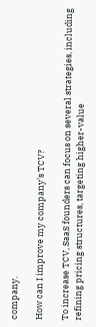company.

How can I improve my company's TCV?

To increase TCV, SaaS founders can focus on several strategies, including refining pricing structures, targeting higher-value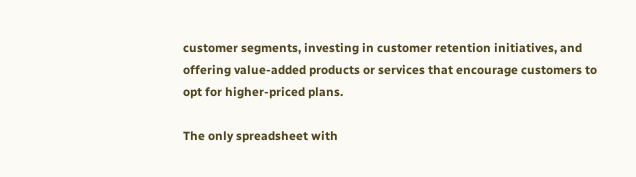customer segments, investing in customer retention initiatives, and offering value-added products or services that encourage customers to opt for higher-priced plans.

The only spreadsheet with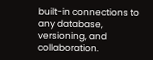built-in connections to any database, versioning, and collaboration.